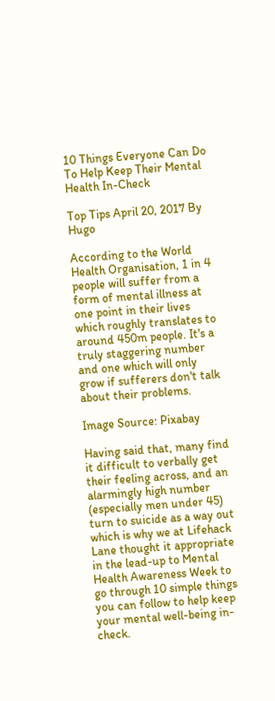10 Things Everyone Can Do To Help Keep Their Mental Health In-Check

Top Tips April 20, 2017 By Hugo

According to the World Health Organisation, 1 in 4 people will suffer from a form of mental illness at one point in their lives which roughly translates to around 450m people. It's a truly staggering number and one which will only grow if sufferers don't talk about their problems.

Image Source: Pixabay

Having said that, many find it difficult to verbally get their feeling across, and an alarmingly high number (especially men under 45) turn to suicide as a way out which is why we at Lifehack Lane thought it appropriate in the lead-up to Mental Health Awareness Week to go through 10 simple things you can follow to help keep your mental well-being in-check.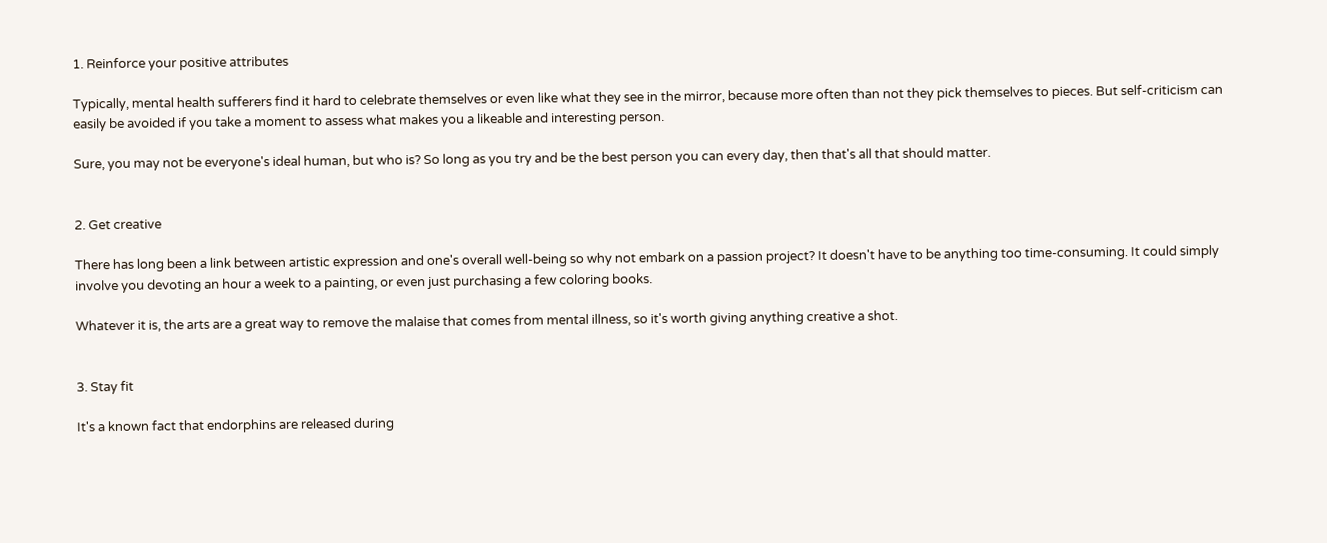1. Reinforce your positive attributes

Typically, mental health sufferers find it hard to celebrate themselves or even like what they see in the mirror, because more often than not they pick themselves to pieces. But self-criticism can easily be avoided if you take a moment to assess what makes you a likeable and interesting person.

Sure, you may not be everyone's ideal human, but who is? So long as you try and be the best person you can every day, then that's all that should matter.


2. Get creative

There has long been a link between artistic expression and one's overall well-being so why not embark on a passion project? It doesn't have to be anything too time-consuming. It could simply involve you devoting an hour a week to a painting, or even just purchasing a few coloring books.

Whatever it is, the arts are a great way to remove the malaise that comes from mental illness, so it's worth giving anything creative a shot.


3. Stay fit

It's a known fact that endorphins are released during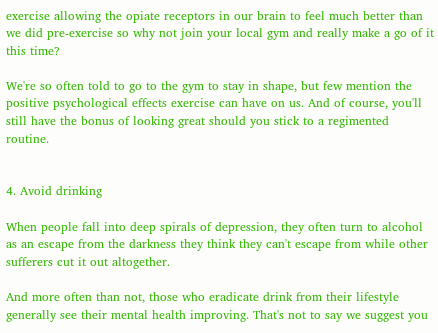exercise allowing the opiate receptors in our brain to feel much better than we did pre-exercise so why not join your local gym and really make a go of it this time?

We're so often told to go to the gym to stay in shape, but few mention the positive psychological effects exercise can have on us. And of course, you'll still have the bonus of looking great should you stick to a regimented routine.


4. Avoid drinking

When people fall into deep spirals of depression, they often turn to alcohol as an escape from the darkness they think they can't escape from while other sufferers cut it out altogether.

And more often than not, those who eradicate drink from their lifestyle generally see their mental health improving. That's not to say we suggest you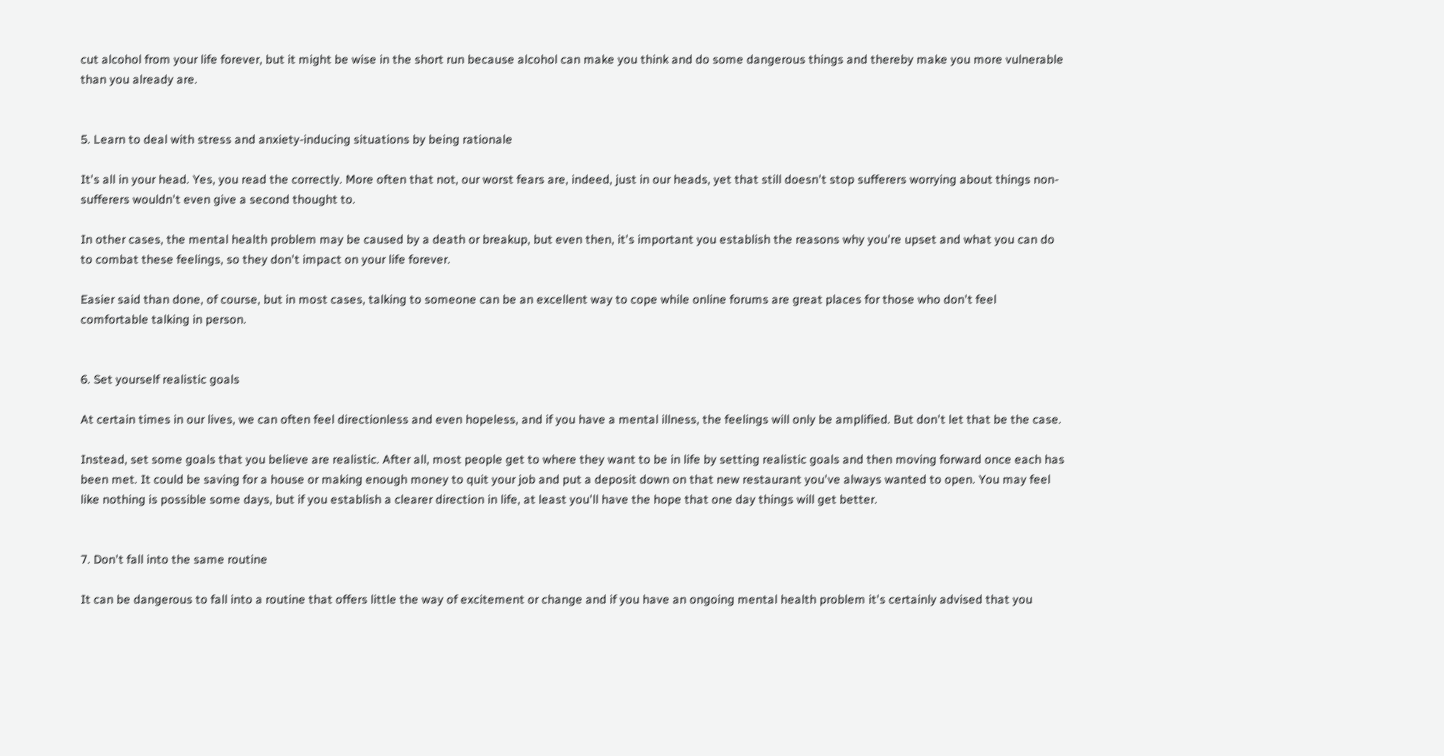cut alcohol from your life forever, but it might be wise in the short run because alcohol can make you think and do some dangerous things and thereby make you more vulnerable than you already are.


5. Learn to deal with stress and anxiety-inducing situations by being rationale

It's all in your head. Yes, you read the correctly. More often that not, our worst fears are, indeed, just in our heads, yet that still doesn't stop sufferers worrying about things non-sufferers wouldn't even give a second thought to.

In other cases, the mental health problem may be caused by a death or breakup, but even then, it's important you establish the reasons why you're upset and what you can do to combat these feelings, so they don't impact on your life forever.

Easier said than done, of course, but in most cases, talking to someone can be an excellent way to cope while online forums are great places for those who don't feel comfortable talking in person.


6. Set yourself realistic goals

At certain times in our lives, we can often feel directionless and even hopeless, and if you have a mental illness, the feelings will only be amplified. But don't let that be the case.

Instead, set some goals that you believe are realistic. After all, most people get to where they want to be in life by setting realistic goals and then moving forward once each has been met. It could be saving for a house or making enough money to quit your job and put a deposit down on that new restaurant you've always wanted to open. You may feel like nothing is possible some days, but if you establish a clearer direction in life, at least you'll have the hope that one day things will get better.


7. Don't fall into the same routine

It can be dangerous to fall into a routine that offers little the way of excitement or change and if you have an ongoing mental health problem it's certainly advised that you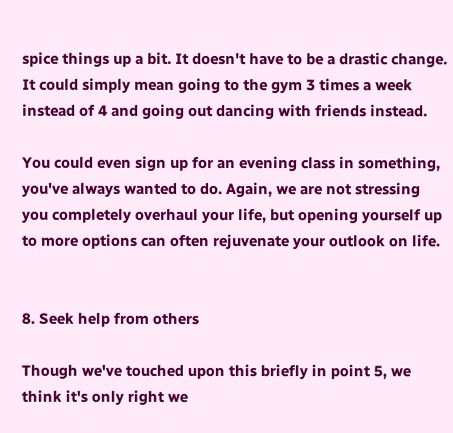spice things up a bit. It doesn't have to be a drastic change. It could simply mean going to the gym 3 times a week instead of 4 and going out dancing with friends instead.

You could even sign up for an evening class in something, you've always wanted to do. Again, we are not stressing you completely overhaul your life, but opening yourself up to more options can often rejuvenate your outlook on life.


8. Seek help from others

Though we've touched upon this briefly in point 5, we think it's only right we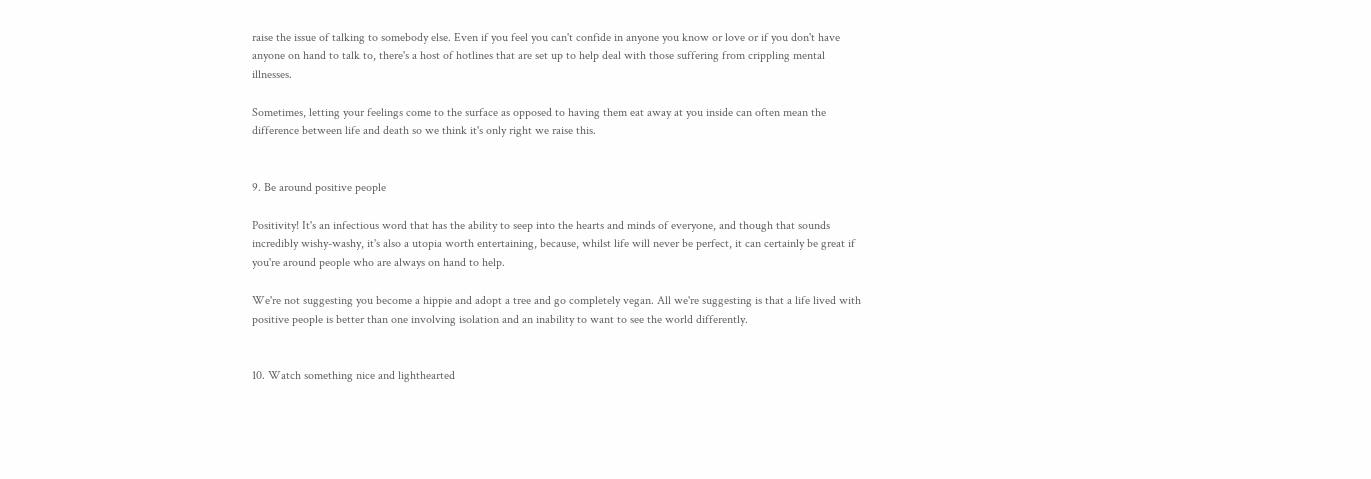raise the issue of talking to somebody else. Even if you feel you can't confide in anyone you know or love or if you don't have anyone on hand to talk to, there's a host of hotlines that are set up to help deal with those suffering from crippling mental illnesses.

Sometimes, letting your feelings come to the surface as opposed to having them eat away at you inside can often mean the difference between life and death so we think it's only right we raise this.


9. Be around positive people

Positivity! It's an infectious word that has the ability to seep into the hearts and minds of everyone, and though that sounds incredibly wishy-washy, it's also a utopia worth entertaining, because, whilst life will never be perfect, it can certainly be great if you're around people who are always on hand to help.

We're not suggesting you become a hippie and adopt a tree and go completely vegan. All we're suggesting is that a life lived with positive people is better than one involving isolation and an inability to want to see the world differently.


10. Watch something nice and lighthearted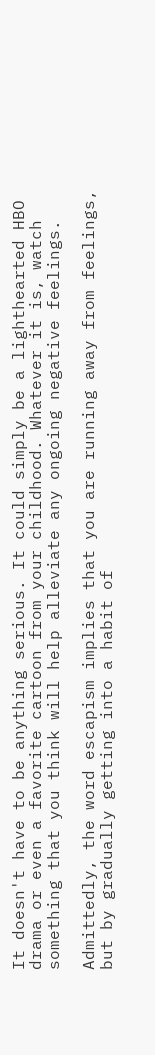It doesn't have to be anything serious. It could simply be a lighthearted HBO drama or even a favorite cartoon from your childhood. Whatever it is, watch something that you think will help alleviate any ongoing negative feelings.

Admittedly, the word escapism implies that you are running away from feelings, but by gradually getting into a habit of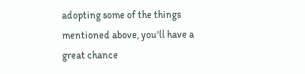adopting some of the things mentioned above, you'll have a great chance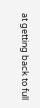at getting back to full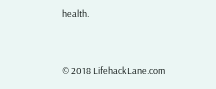health.


© 2018 LifehackLane.com